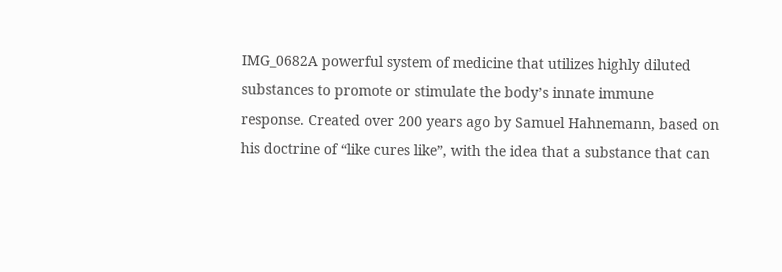IMG_0682A powerful system of medicine that utilizes highly diluted substances to promote or stimulate the body’s innate immune response. Created over 200 years ago by Samuel Hahnemann, based on his doctrine of “like cures like”, with the idea that a substance that can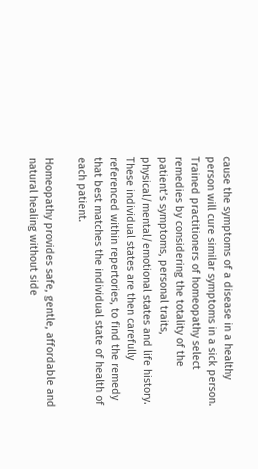cause the symptoms of a disease in a healthy person will cure similar symptoms in a sick person. Trained practitioners of homeopathy select remedies by considering the totality of the patient’s symptoms, personal traits, physical/mental/emotional states and life history. These individual states are then carefully referenced within repertories, to find the remedy that best matches the individual state of health of each patient.

Homeopathy provides safe, gentle, affordable and natural healing without side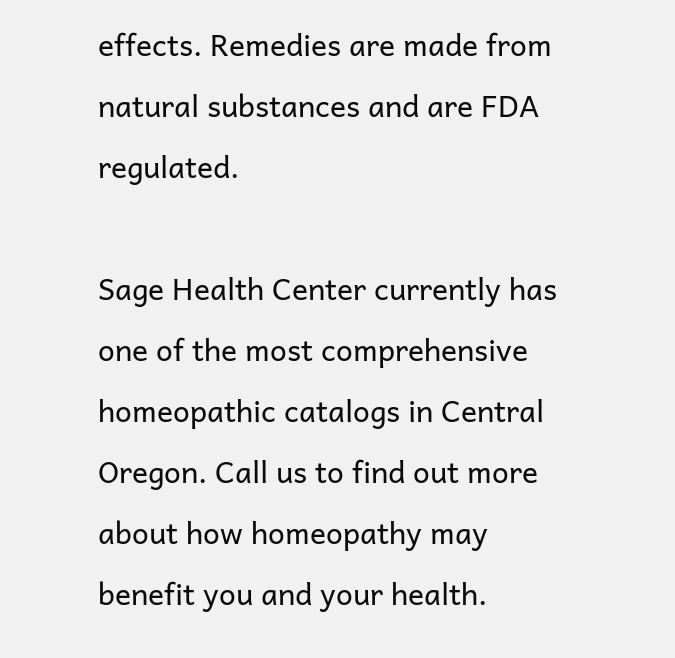effects. Remedies are made from natural substances and are FDA regulated.

Sage Health Center currently has one of the most comprehensive homeopathic catalogs in Central Oregon. Call us to find out more about how homeopathy may benefit you and your health.